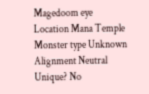Magedoom eye
Location Mana Temple
Monster type Unknown
Alignment Neutral
Unique? No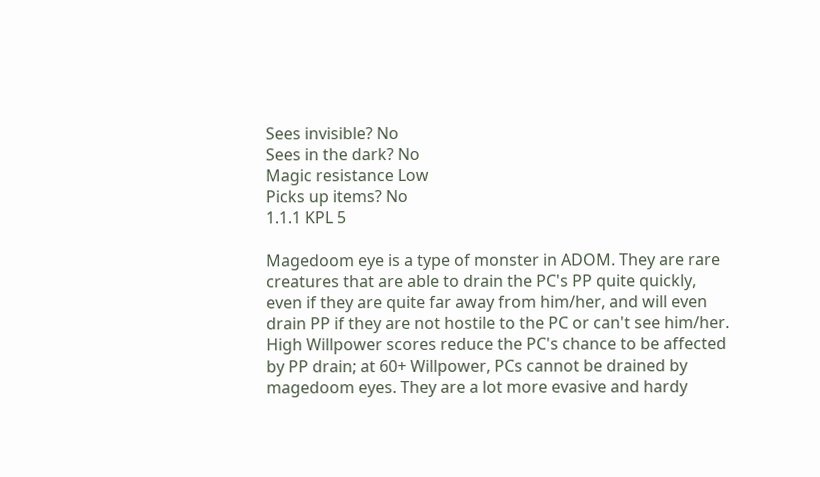Sees invisible? No
Sees in the dark? No
Magic resistance Low
Picks up items? No
1.1.1 KPL 5

Magedoom eye is a type of monster in ADOM. They are rare creatures that are able to drain the PC's PP quite quickly, even if they are quite far away from him/her, and will even drain PP if they are not hostile to the PC or can't see him/her. High Willpower scores reduce the PC's chance to be affected by PP drain; at 60+ Willpower, PCs cannot be drained by magedoom eyes. They are a lot more evasive and hardy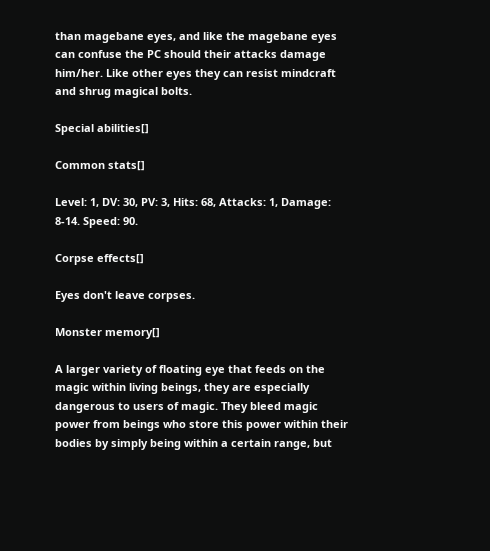than magebane eyes, and like the magebane eyes can confuse the PC should their attacks damage him/her. Like other eyes they can resist mindcraft and shrug magical bolts.

Special abilities[]

Common stats[]

Level: 1, DV: 30, PV: 3, Hits: 68, Attacks: 1, Damage: 8-14. Speed: 90.

Corpse effects[]

Eyes don't leave corpses.

Monster memory[]

A larger variety of floating eye that feeds on the magic within living beings, they are especially dangerous to users of magic. They bleed magic power from beings who store this power within their bodies by simply being within a certain range, but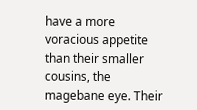have a more voracious appetite than their smaller cousins, the magebane eye. Their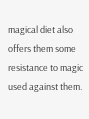magical diet also offers them some resistance to magic used against them.